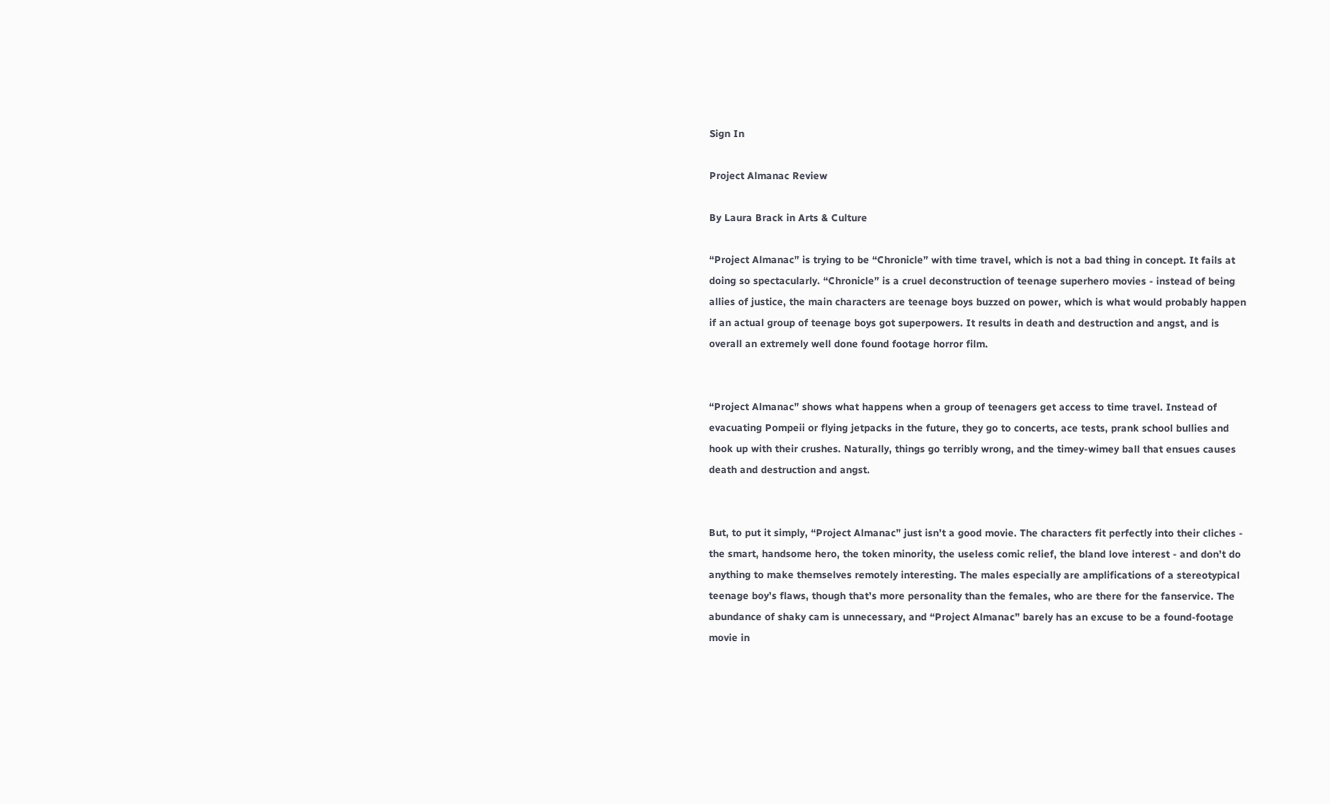Sign In

Project Almanac Review

By Laura Brack in Arts & Culture

“Project Almanac” is trying to be “Chronicle” with time travel, which is not a bad thing in concept. It fails at doing so spectacularly. “Chronicle” is a cruel deconstruction of teenage superhero movies - instead of being allies of justice, the main characters are teenage boys buzzed on power, which is what would probably happen if an actual group of teenage boys got superpowers. It results in death and destruction and angst, and is overall an extremely well done found footage horror film.


“Project Almanac” shows what happens when a group of teenagers get access to time travel. Instead of evacuating Pompeii or flying jetpacks in the future, they go to concerts, ace tests, prank school bullies and hook up with their crushes. Naturally, things go terribly wrong, and the timey-wimey ball that ensues causes death and destruction and angst.


But, to put it simply, “Project Almanac” just isn’t a good movie. The characters fit perfectly into their cliches - the smart, handsome hero, the token minority, the useless comic relief, the bland love interest - and don’t do anything to make themselves remotely interesting. The males especially are amplifications of a stereotypical teenage boy’s flaws, though that’s more personality than the females, who are there for the fanservice. The abundance of shaky cam is unnecessary, and “Project Almanac” barely has an excuse to be a found-footage movie in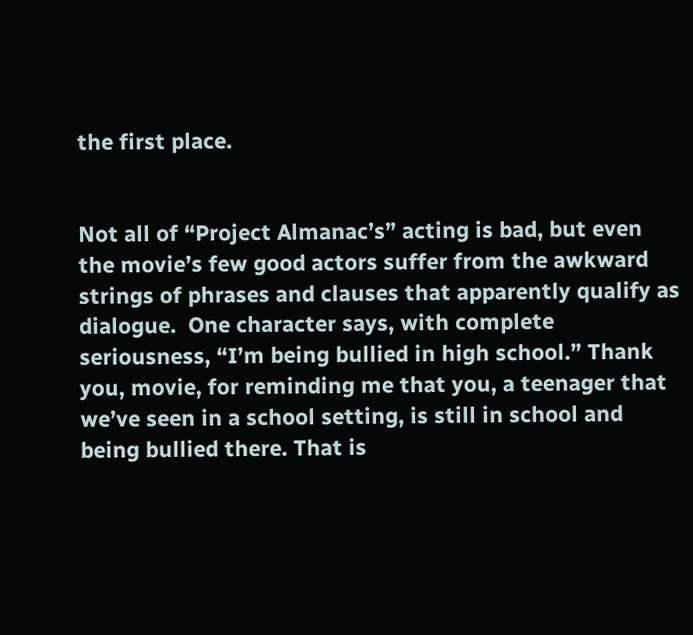the first place.


Not all of “Project Almanac’s” acting is bad, but even the movie’s few good actors suffer from the awkward strings of phrases and clauses that apparently qualify as dialogue.  One character says, with complete seriousness, “I’m being bullied in high school.” Thank you, movie, for reminding me that you, a teenager that we’ve seen in a school setting, is still in school and being bullied there. That is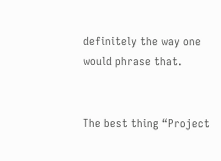definitely the way one would phrase that.


The best thing “Project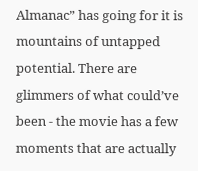Almanac” has going for it is mountains of untapped potential. There are glimmers of what could’ve been - the movie has a few moments that are actually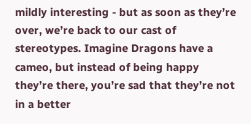mildly interesting - but as soon as they’re over, we’re back to our cast of stereotypes. Imagine Dragons have a cameo, but instead of being happy they’re there, you’re sad that they’re not in a better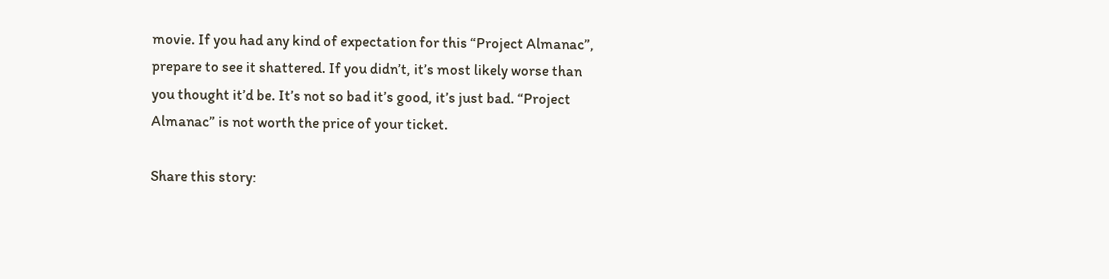movie. If you had any kind of expectation for this “Project Almanac”, prepare to see it shattered. If you didn’t, it’s most likely worse than you thought it’d be. It’s not so bad it’s good, it’s just bad. “Project Almanac” is not worth the price of your ticket.

Share this story: